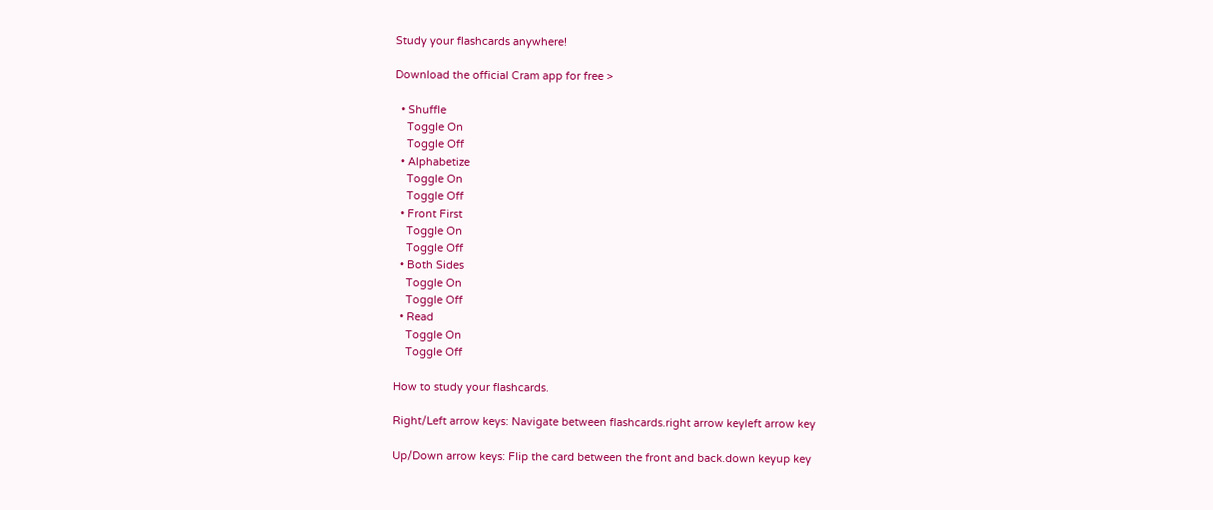Study your flashcards anywhere!

Download the official Cram app for free >

  • Shuffle
    Toggle On
    Toggle Off
  • Alphabetize
    Toggle On
    Toggle Off
  • Front First
    Toggle On
    Toggle Off
  • Both Sides
    Toggle On
    Toggle Off
  • Read
    Toggle On
    Toggle Off

How to study your flashcards.

Right/Left arrow keys: Navigate between flashcards.right arrow keyleft arrow key

Up/Down arrow keys: Flip the card between the front and back.down keyup key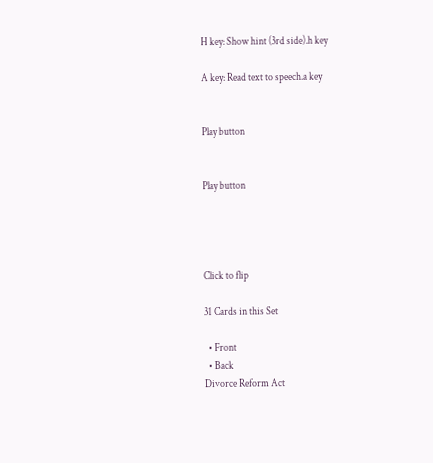H key: Show hint (3rd side).h key

A key: Read text to speech.a key


Play button


Play button




Click to flip

31 Cards in this Set

  • Front
  • Back
Divorce Reform Act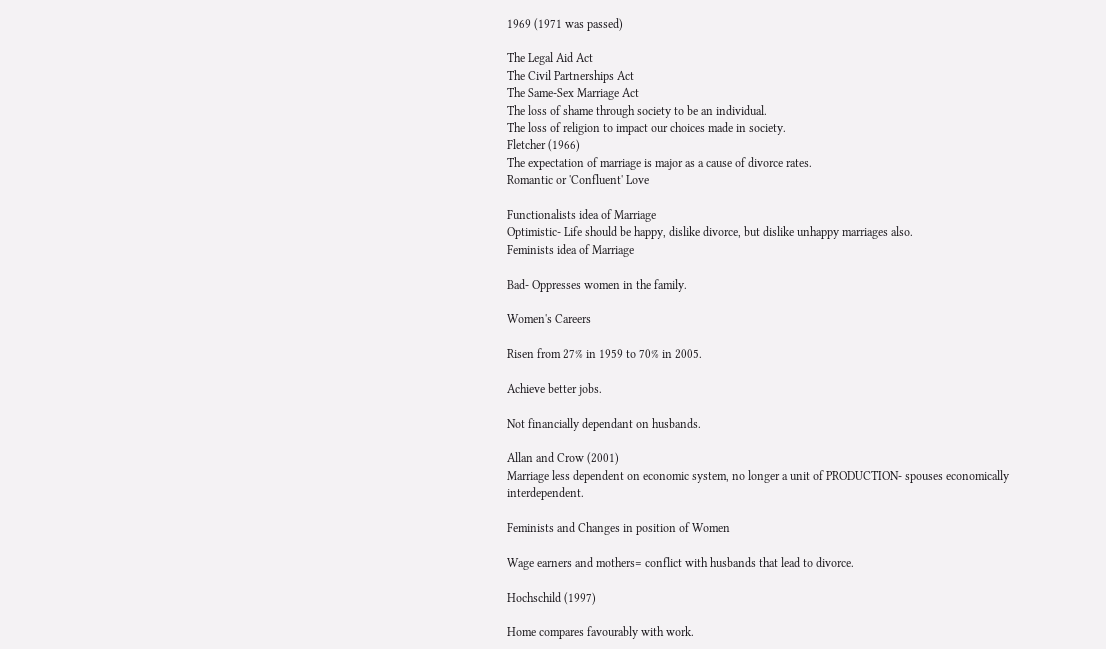1969 (1971 was passed)

The Legal Aid Act
The Civil Partnerships Act
The Same-Sex Marriage Act
The loss of shame through society to be an individual.
The loss of religion to impact our choices made in society.
Fletcher (1966)
The expectation of marriage is major as a cause of divorce rates.
Romantic or 'Confluent' Love

Functionalists idea of Marriage
Optimistic- Life should be happy, dislike divorce, but dislike unhappy marriages also.
Feminists idea of Marriage

Bad- Oppresses women in the family.

Women's Careers

Risen from 27% in 1959 to 70% in 2005.

Achieve better jobs.

Not financially dependant on husbands.

Allan and Crow (2001)
Marriage less dependent on economic system, no longer a unit of PRODUCTION- spouses economically interdependent.

Feminists and Changes in position of Women

Wage earners and mothers= conflict with husbands that lead to divorce.

Hochschild (1997)

Home compares favourably with work.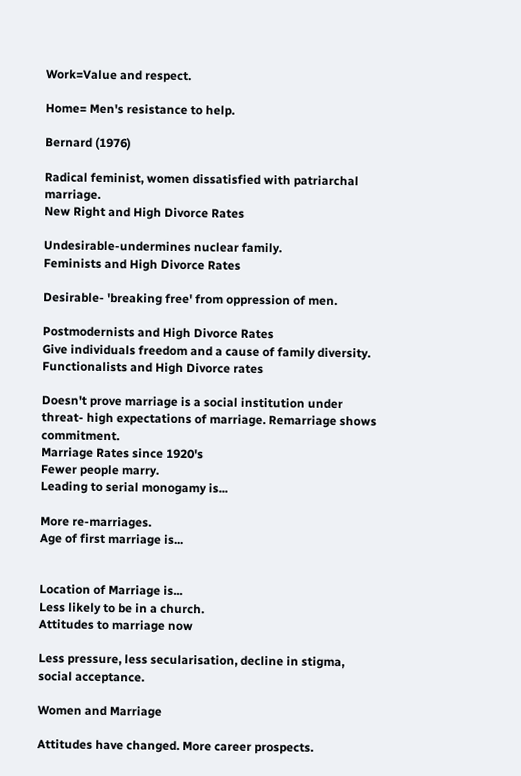Work=Value and respect.

Home= Men's resistance to help.

Bernard (1976)

Radical feminist, women dissatisfied with patriarchal marriage.
New Right and High Divorce Rates

Undesirable-undermines nuclear family.
Feminists and High Divorce Rates

Desirable- 'breaking free' from oppression of men.

Postmodernists and High Divorce Rates
Give individuals freedom and a cause of family diversity.
Functionalists and High Divorce rates

Doesn't prove marriage is a social institution under threat- high expectations of marriage. Remarriage shows commitment.
Marriage Rates since 1920's
Fewer people marry.
Leading to serial monogamy is...

More re-marriages.
Age of first marriage is...


Location of Marriage is...
Less likely to be in a church.
Attitudes to marriage now

Less pressure, less secularisation, decline in stigma, social acceptance.

Women and Marriage

Attitudes have changed. More career prospects.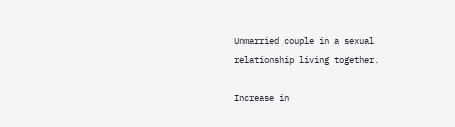Unmarried couple in a sexual relationship living together.

Increase in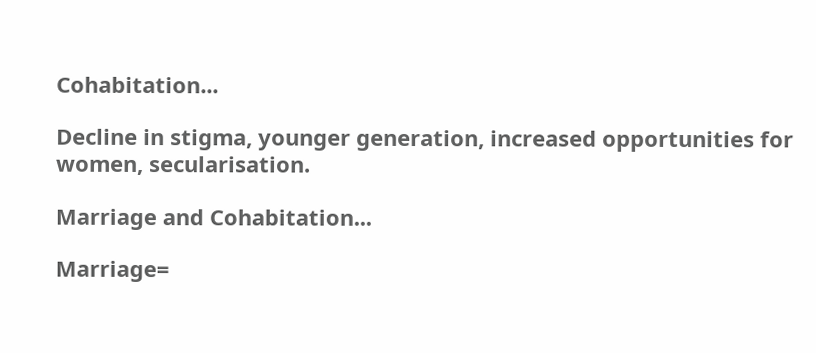Cohabitation...

Decline in stigma, younger generation, increased opportunities for women, secularisation.

Marriage and Cohabitation...

Marriage=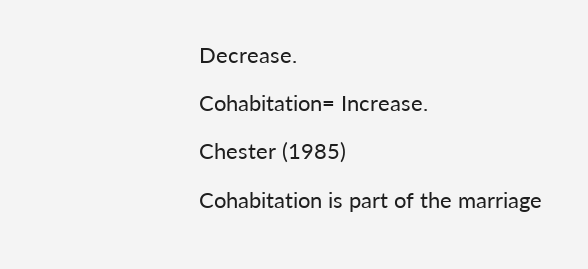Decrease.

Cohabitation= Increase.

Chester (1985)

Cohabitation is part of the marriage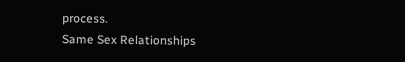process.
Same Sex Relationships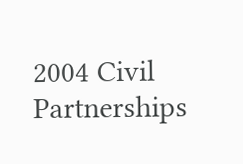2004 Civil Partnerships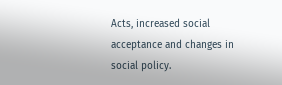Acts, increased social acceptance and changes in social policy.